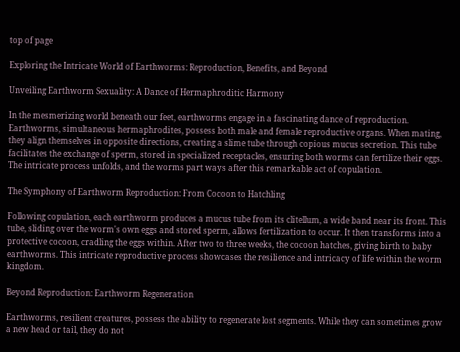top of page

Exploring the Intricate World of Earthworms: Reproduction, Benefits, and Beyond

Unveiling Earthworm Sexuality: A Dance of Hermaphroditic Harmony

In the mesmerizing world beneath our feet, earthworms engage in a fascinating dance of reproduction. Earthworms, simultaneous hermaphrodites, possess both male and female reproductive organs. When mating, they align themselves in opposite directions, creating a slime tube through copious mucus secretion. This tube facilitates the exchange of sperm, stored in specialized receptacles, ensuring both worms can fertilize their eggs. The intricate process unfolds, and the worms part ways after this remarkable act of copulation.

The Symphony of Earthworm Reproduction: From Cocoon to Hatchling

Following copulation, each earthworm produces a mucus tube from its clitellum, a wide band near its front. This tube, sliding over the worm's own eggs and stored sperm, allows fertilization to occur. It then transforms into a protective cocoon, cradling the eggs within. After two to three weeks, the cocoon hatches, giving birth to baby earthworms. This intricate reproductive process showcases the resilience and intricacy of life within the worm kingdom.

Beyond Reproduction: Earthworm Regeneration

Earthworms, resilient creatures, possess the ability to regenerate lost segments. While they can sometimes grow a new head or tail, they do not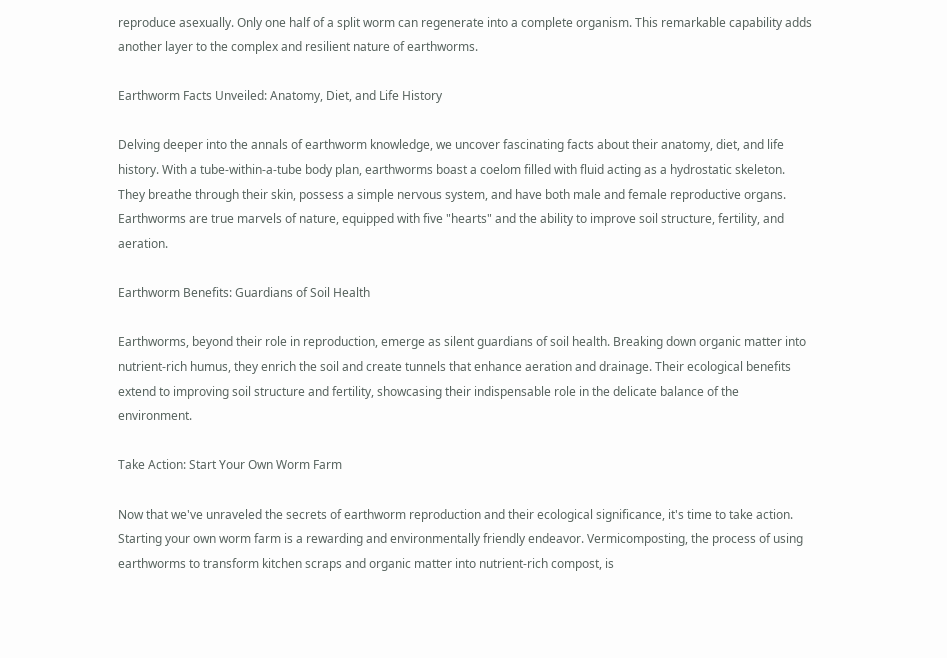reproduce asexually. Only one half of a split worm can regenerate into a complete organism. This remarkable capability adds another layer to the complex and resilient nature of earthworms.

Earthworm Facts Unveiled: Anatomy, Diet, and Life History

Delving deeper into the annals of earthworm knowledge, we uncover fascinating facts about their anatomy, diet, and life history. With a tube-within-a-tube body plan, earthworms boast a coelom filled with fluid acting as a hydrostatic skeleton. They breathe through their skin, possess a simple nervous system, and have both male and female reproductive organs. Earthworms are true marvels of nature, equipped with five "hearts" and the ability to improve soil structure, fertility, and aeration.

Earthworm Benefits: Guardians of Soil Health

Earthworms, beyond their role in reproduction, emerge as silent guardians of soil health. Breaking down organic matter into nutrient-rich humus, they enrich the soil and create tunnels that enhance aeration and drainage. Their ecological benefits extend to improving soil structure and fertility, showcasing their indispensable role in the delicate balance of the environment.

Take Action: Start Your Own Worm Farm

Now that we've unraveled the secrets of earthworm reproduction and their ecological significance, it's time to take action. Starting your own worm farm is a rewarding and environmentally friendly endeavor. Vermicomposting, the process of using earthworms to transform kitchen scraps and organic matter into nutrient-rich compost, is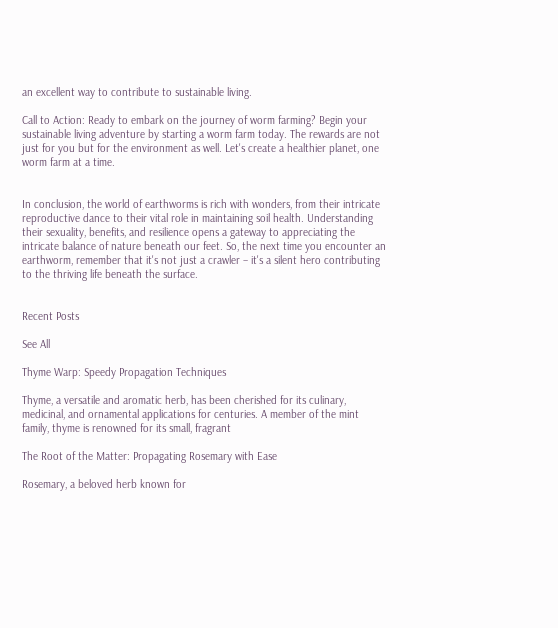an excellent way to contribute to sustainable living.

Call to Action: Ready to embark on the journey of worm farming? Begin your sustainable living adventure by starting a worm farm today. The rewards are not just for you but for the environment as well. Let's create a healthier planet, one worm farm at a time.


In conclusion, the world of earthworms is rich with wonders, from their intricate reproductive dance to their vital role in maintaining soil health. Understanding their sexuality, benefits, and resilience opens a gateway to appreciating the intricate balance of nature beneath our feet. So, the next time you encounter an earthworm, remember that it's not just a crawler – it's a silent hero contributing to the thriving life beneath the surface.


Recent Posts

See All

Thyme Warp: Speedy Propagation Techniques

Thyme, a versatile and aromatic herb, has been cherished for its culinary, medicinal, and ornamental applications for centuries. A member of the mint family, thyme is renowned for its small, fragrant

The Root of the Matter: Propagating Rosemary with Ease

Rosemary, a beloved herb known for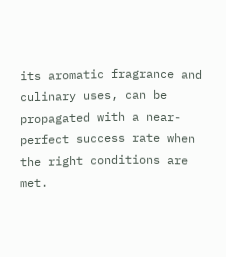its aromatic fragrance and culinary uses, can be propagated with a near-perfect success rate when the right conditions are met.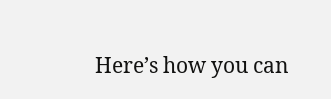Here’s how you can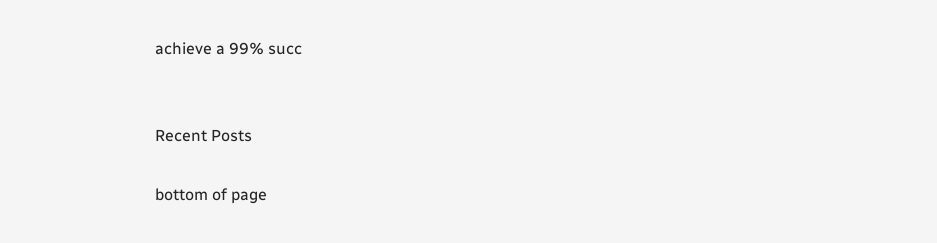achieve a 99% succ


Recent Posts

bottom of page